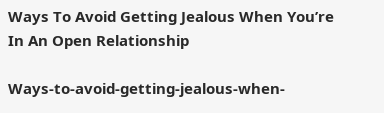Ways To Avoid Getting Jealous When You’re In An Open Relationship

Ways-to-avoid-getting-jealous-when-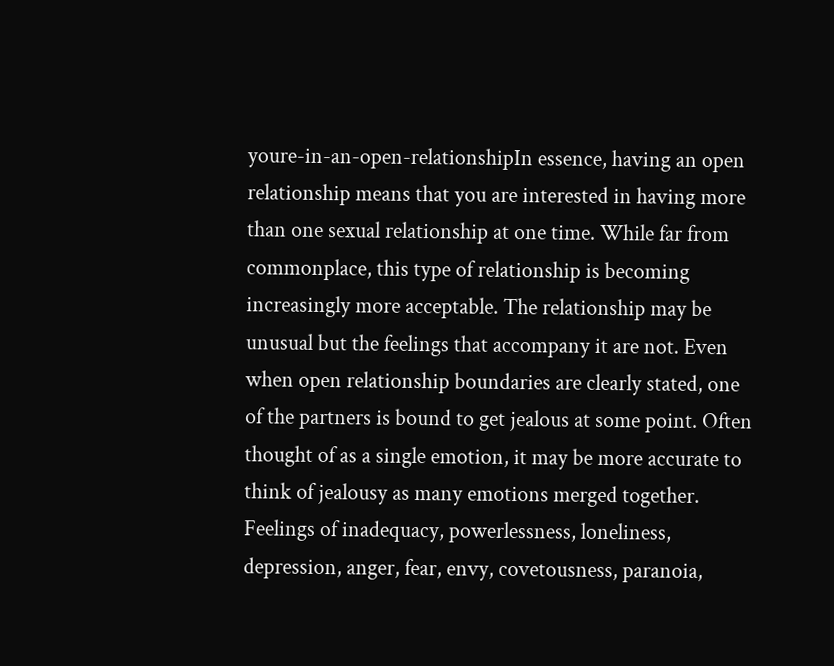youre-in-an-open-relationshipIn essence, having an open relationship means that you are interested in having more than one sexual relationship at one time. While far from commonplace, this type of relationship is becoming increasingly more acceptable. The relationship may be unusual but the feelings that accompany it are not. Even when open relationship boundaries are clearly stated, one of the partners is bound to get jealous at some point. Often thought of as a single emotion, it may be more accurate to think of jealousy as many emotions merged together. Feelings of inadequacy, powerlessness, loneliness, depression, anger, fear, envy, covetousness, paranoia,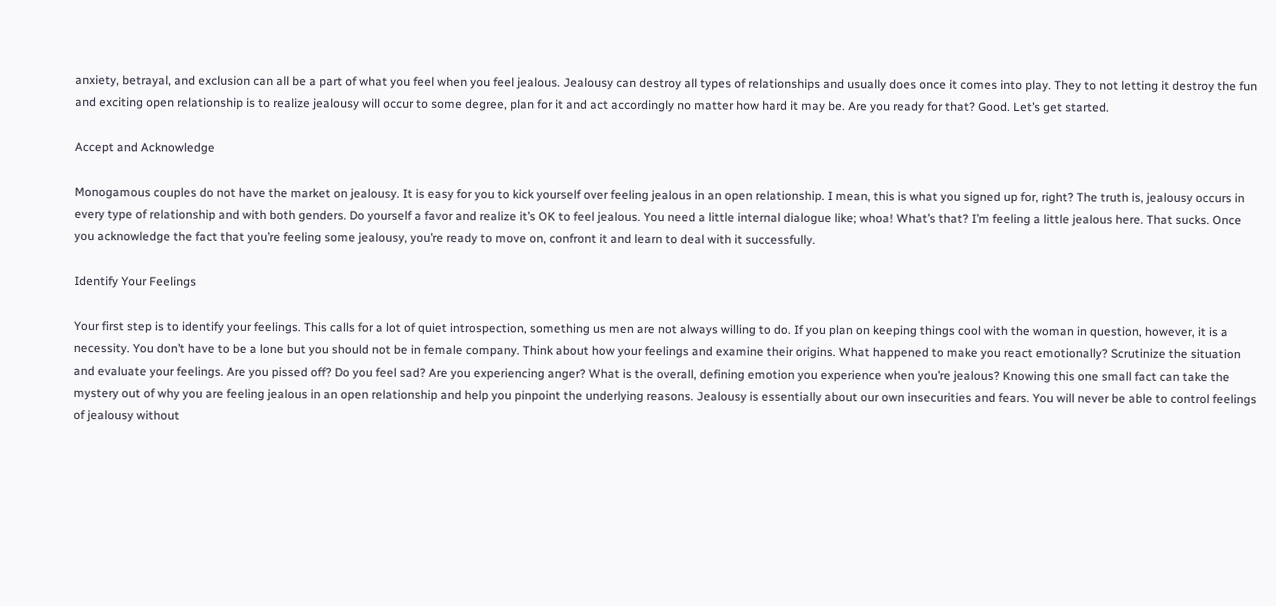anxiety, betrayal, and exclusion can all be a part of what you feel when you feel jealous. Jealousy can destroy all types of relationships and usually does once it comes into play. They to not letting it destroy the fun and exciting open relationship is to realize jealousy will occur to some degree, plan for it and act accordingly no matter how hard it may be. Are you ready for that? Good. Let’s get started.

Accept and Acknowledge

Monogamous couples do not have the market on jealousy. It is easy for you to kick yourself over feeling jealous in an open relationship. I mean, this is what you signed up for, right? The truth is, jealousy occurs in every type of relationship and with both genders. Do yourself a favor and realize it’s OK to feel jealous. You need a little internal dialogue like; whoa! What’s that? I’m feeling a little jealous here. That sucks. Once you acknowledge the fact that you’re feeling some jealousy, you’re ready to move on, confront it and learn to deal with it successfully.

Identify Your Feelings

Your first step is to identify your feelings. This calls for a lot of quiet introspection, something us men are not always willing to do. If you plan on keeping things cool with the woman in question, however, it is a necessity. You don’t have to be a lone but you should not be in female company. Think about how your feelings and examine their origins. What happened to make you react emotionally? Scrutinize the situation and evaluate your feelings. Are you pissed off? Do you feel sad? Are you experiencing anger? What is the overall, defining emotion you experience when you’re jealous? Knowing this one small fact can take the mystery out of why you are feeling jealous in an open relationship and help you pinpoint the underlying reasons. Jealousy is essentially about our own insecurities and fears. You will never be able to control feelings of jealousy without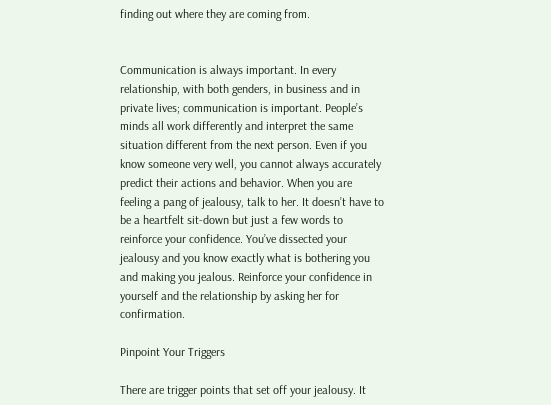finding out where they are coming from.


Communication is always important. In every relationship, with both genders, in business and in private lives; communication is important. People’s minds all work differently and interpret the same situation different from the next person. Even if you know someone very well, you cannot always accurately predict their actions and behavior. When you are feeling a pang of jealousy, talk to her. It doesn’t have to be a heartfelt sit-down but just a few words to reinforce your confidence. You’ve dissected your jealousy and you know exactly what is bothering you and making you jealous. Reinforce your confidence in yourself and the relationship by asking her for confirmation.

Pinpoint Your Triggers

There are trigger points that set off your jealousy. It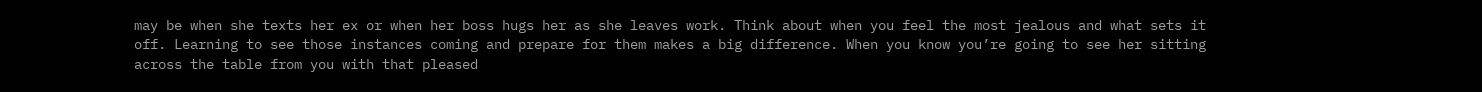may be when she texts her ex or when her boss hugs her as she leaves work. Think about when you feel the most jealous and what sets it off. Learning to see those instances coming and prepare for them makes a big difference. When you know you’re going to see her sitting across the table from you with that pleased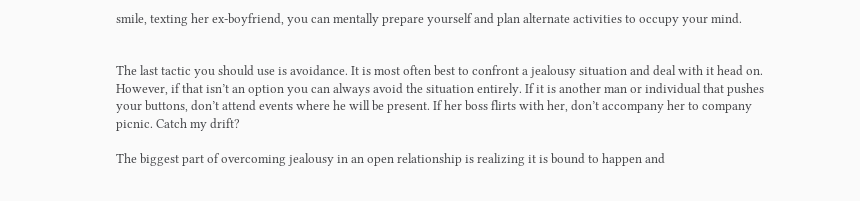smile, texting her ex-boyfriend, you can mentally prepare yourself and plan alternate activities to occupy your mind.


The last tactic you should use is avoidance. It is most often best to confront a jealousy situation and deal with it head on. However, if that isn’t an option you can always avoid the situation entirely. If it is another man or individual that pushes your buttons, don’t attend events where he will be present. If her boss flirts with her, don’t accompany her to company picnic. Catch my drift?

The biggest part of overcoming jealousy in an open relationship is realizing it is bound to happen and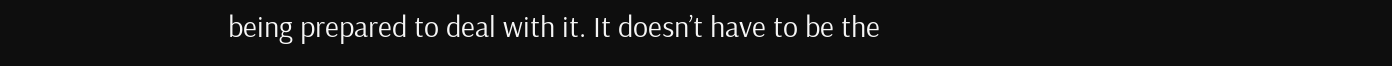being prepared to deal with it. It doesn’t have to be the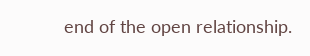end of the open relationship.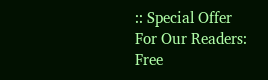:: Special Offer For Our Readers: Free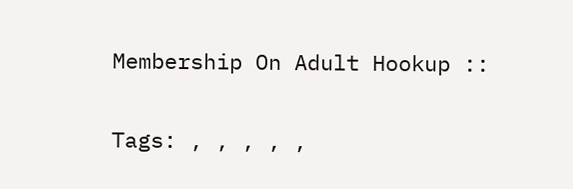Membership On Adult Hookup ::

Tags: , , , , ,